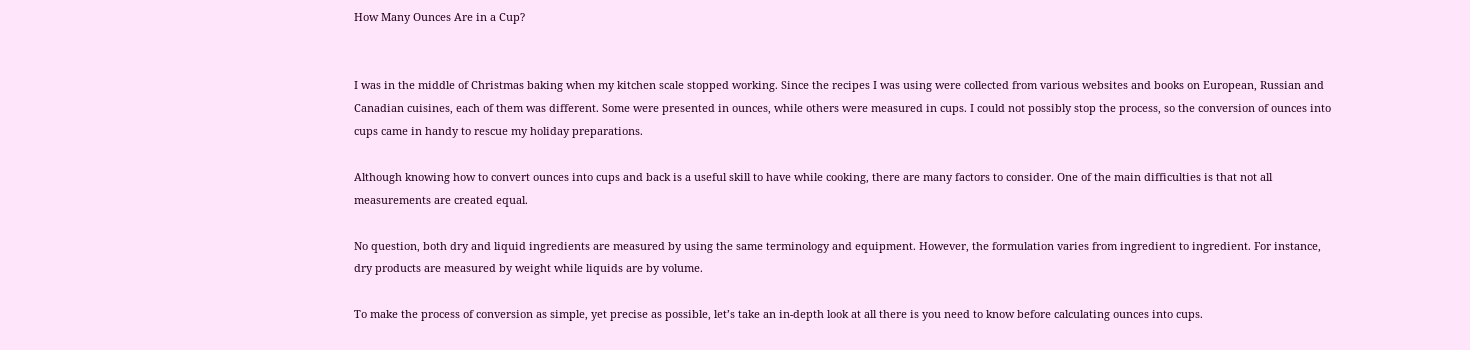How Many Ounces Are in a Cup?


I was in the middle of Christmas baking when my kitchen scale stopped working. Since the recipes I was using were collected from various websites and books on European, Russian and Canadian cuisines, each of them was different. Some were presented in ounces, while others were measured in cups. I could not possibly stop the process, so the conversion of ounces into cups came in handy to rescue my holiday preparations.

Although knowing how to convert ounces into cups and back is a useful skill to have while cooking, there are many factors to consider. One of the main difficulties is that not all measurements are created equal.

No question, both dry and liquid ingredients are measured by using the same terminology and equipment. However, the formulation varies from ingredient to ingredient. For instance, dry products are measured by weight while liquids are by volume.

To make the process of conversion as simple, yet precise as possible, let’s take an in-depth look at all there is you need to know before calculating ounces into cups.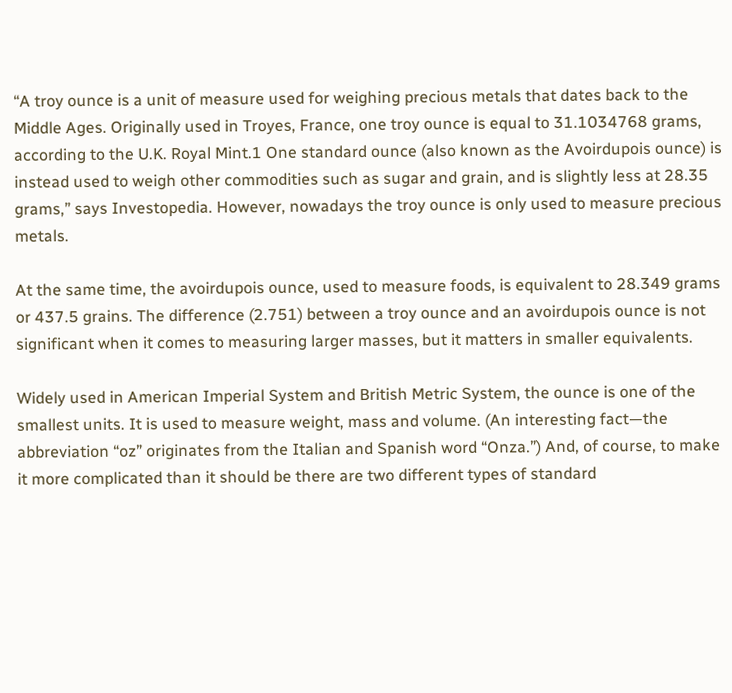“A troy ounce is a unit of measure used for weighing precious metals that dates back to the Middle Ages. Originally used in Troyes, France, one troy ounce is equal to 31.1034768 grams, according to the U.K. Royal Mint.1 One standard ounce (also known as the Avoirdupois ounce) is instead used to weigh other commodities such as sugar and grain, and is slightly less at 28.35 grams,” says Investopedia. However, nowadays the troy ounce is only used to measure precious metals.

At the same time, the avoirdupois ounce, used to measure foods, is equivalent to 28.349 grams or 437.5 grains. The difference (2.751) between a troy ounce and an avoirdupois ounce is not significant when it comes to measuring larger masses, but it matters in smaller equivalents.

Widely used in American Imperial System and British Metric System, the ounce is one of the smallest units. It is used to measure weight, mass and volume. (An interesting fact—the abbreviation “oz” originates from the Italian and Spanish word “Onza.”) And, of course, to make it more complicated than it should be there are two different types of standard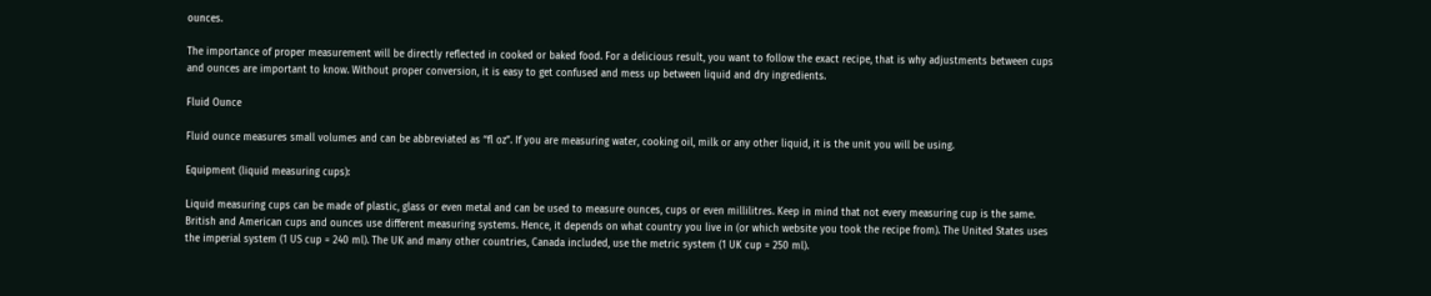ounces.

The importance of proper measurement will be directly reflected in cooked or baked food. For a delicious result, you want to follow the exact recipe, that is why adjustments between cups and ounces are important to know. Without proper conversion, it is easy to get confused and mess up between liquid and dry ingredients.

Fluid Ounce

Fluid ounce measures small volumes and can be abbreviated as “fl oz”. If you are measuring water, cooking oil, milk or any other liquid, it is the unit you will be using.

Equipment (liquid measuring cups):

Liquid measuring cups can be made of plastic, glass or even metal and can be used to measure ounces, cups or even millilitres. Keep in mind that not every measuring cup is the same. British and American cups and ounces use different measuring systems. Hence, it depends on what country you live in (or which website you took the recipe from). The United States uses the imperial system (1 US cup = 240 ml). The UK and many other countries, Canada included, use the metric system (1 UK cup = 250 ml).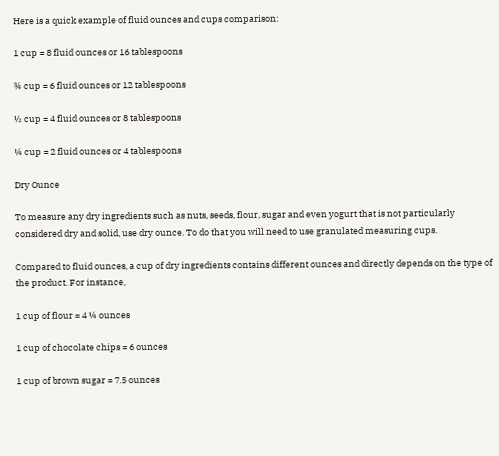Here is a quick example of fluid ounces and cups comparison:

1 cup = 8 fluid ounces or 16 tablespoons

¾ cup = 6 fluid ounces or 12 tablespoons

½ cup = 4 fluid ounces or 8 tablespoons

¼ cup = 2 fluid ounces or 4 tablespoons

Dry Ounce

To measure any dry ingredients such as nuts, seeds, flour, sugar and even yogurt that is not particularly considered dry and solid, use dry ounce. To do that you will need to use granulated measuring cups.

Compared to fluid ounces, a cup of dry ingredients contains different ounces and directly depends on the type of the product. For instance,

1 cup of flour = 4 ¼ ounces

1 cup of chocolate chips = 6 ounces

1 cup of brown sugar = 7.5 ounces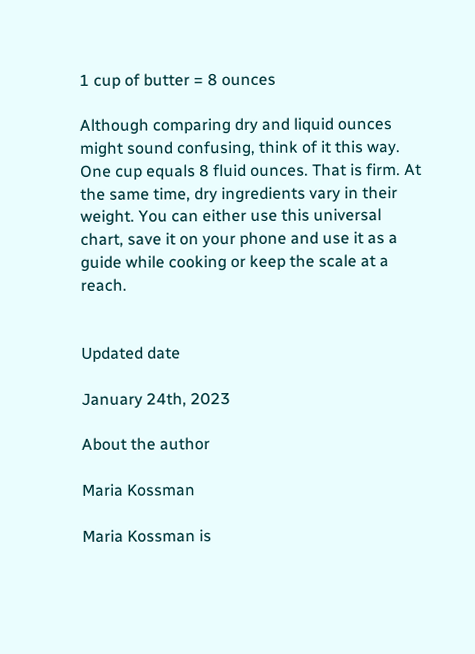1 cup of butter = 8 ounces

Although comparing dry and liquid ounces might sound confusing, think of it this way. One cup equals 8 fluid ounces. That is firm. At the same time, dry ingredients vary in their weight. You can either use this universal chart, save it on your phone and use it as a guide while cooking or keep the scale at a reach.


Updated date

January 24th, 2023

About the author

Maria Kossman

Maria Kossman is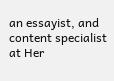an essayist, and content specialist at Her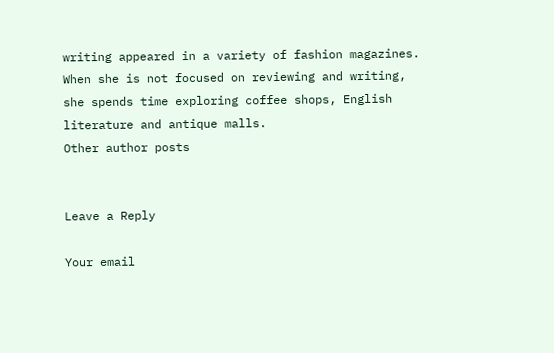writing appeared in a variety of fashion magazines. When she is not focused on reviewing and writing, she spends time exploring coffee shops, English literature and antique malls.
Other author posts


Leave a Reply

Your email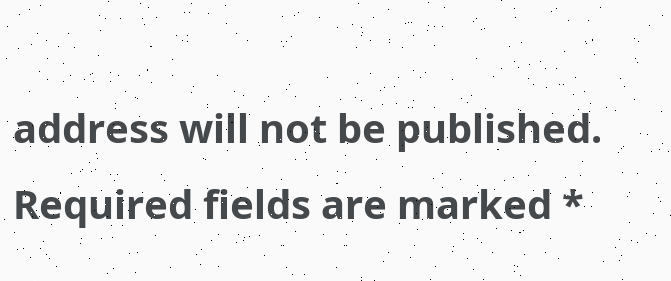address will not be published. Required fields are marked *